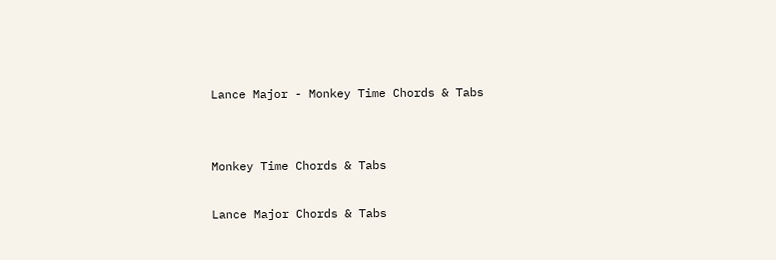Lance Major - Monkey Time Chords & Tabs


Monkey Time Chords & Tabs

Lance Major Chords & Tabs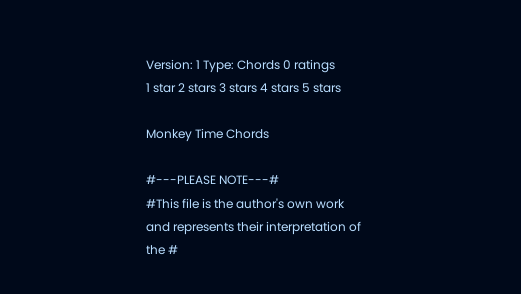Version: 1 Type: Chords 0 ratings
1 star 2 stars 3 stars 4 stars 5 stars

Monkey Time Chords

#---PLEASE NOTE---#
#This file is the author's own work and represents their interpretation of the #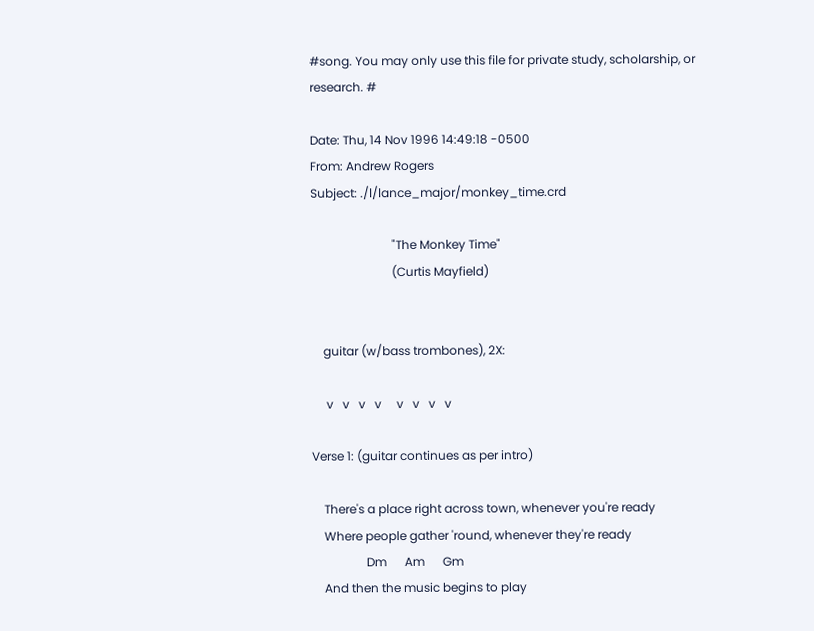#song. You may only use this file for private study, scholarship, or research. #

Date: Thu, 14 Nov 1996 14:49:18 -0500
From: Andrew Rogers
Subject: ./l/lance_major/monkey_time.crd

                           "The Monkey Time"
                           (Curtis Mayfield)


    guitar (w/bass trombones), 2X:

     v   v   v   v     v   v   v   v

Verse 1: (guitar continues as per intro)

    There's a place right across town, whenever you're ready
    Where people gather 'round, whenever they're ready
                  Dm      Am      Gm
    And then the music begins to play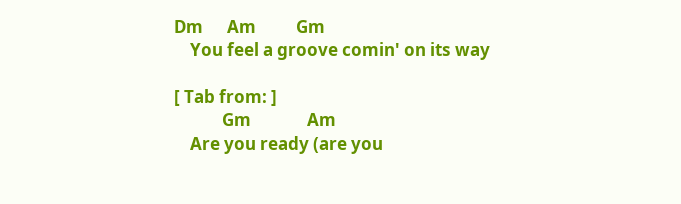Dm      Am          Gm
    You feel a groove comin' on its way

[ Tab from: ]
            Gm              Am
    Are you ready (are you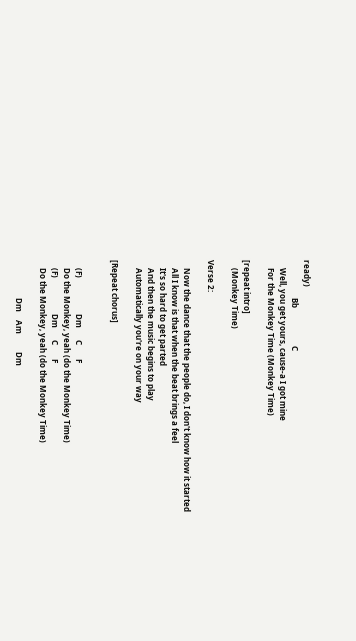ready)
                   Bb                   C
    Well, you get yours, cause-a I got mine
    For the Monkey Time (Monkey Time)

[repeat intro]
    (Monkey Time)

Verse 2:

    Now the dance that the people do, I don't know how it started
    All I know is that when the beat brings a feel
    It's so hard to get parted
    And then the music begins to play
    Automatically you're on your way

[Repeat chorus]


    (F)                  Dm      C       F
    Do the Monkey, yeah (do the Monkey Time)
    (F)                  Dm      C       F
    Do the Monkey, yeah (do the Monkey Time)

                   Dm    Am         Dm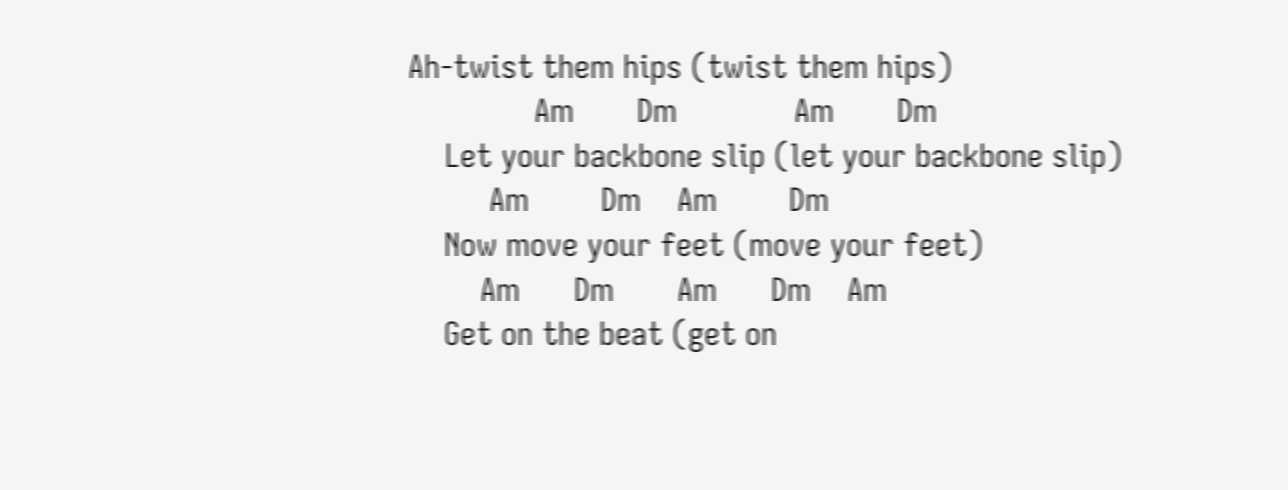Ah-twist them hips (twist them hips)
              Am       Dm             Am       Dm
    Let your backbone slip (let your backbone slip)
         Am        Dm    Am        Dm
    Now move your feet (move your feet)
        Am      Dm       Am      Dm    Am
    Get on the beat (get on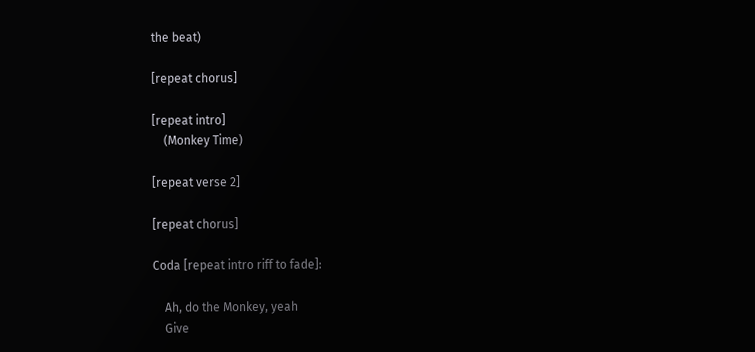the beat)

[repeat chorus]

[repeat intro]
    (Monkey Time)

[repeat verse 2]

[repeat chorus]

Coda [repeat intro riff to fade]:

    Ah, do the Monkey, yeah
    Give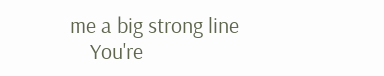me a big strong line
    You're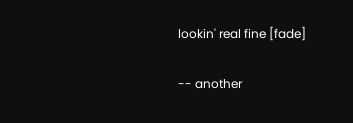lookin' real fine [fade]

-- another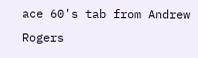ace 60's tab from Andrew Rogers